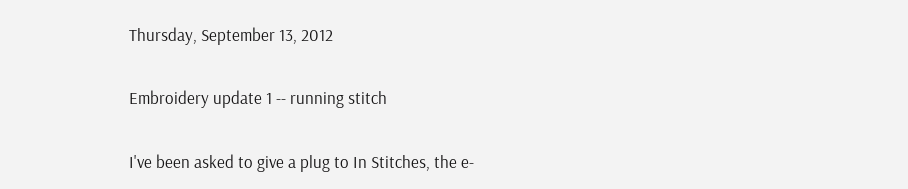Thursday, September 13, 2012

Embroidery update 1 -- running stitch

I've been asked to give a plug to In Stitches, the e-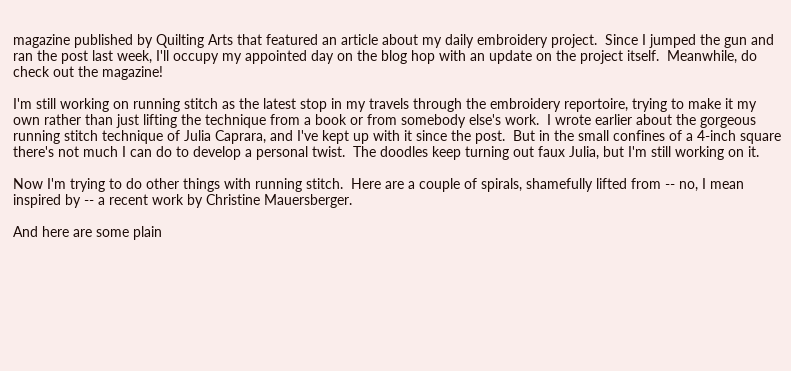magazine published by Quilting Arts that featured an article about my daily embroidery project.  Since I jumped the gun and ran the post last week, I'll occupy my appointed day on the blog hop with an update on the project itself.  Meanwhile, do check out the magazine!

I'm still working on running stitch as the latest stop in my travels through the embroidery reportoire, trying to make it my own rather than just lifting the technique from a book or from somebody else's work.  I wrote earlier about the gorgeous running stitch technique of Julia Caprara, and I've kept up with it since the post.  But in the small confines of a 4-inch square there's not much I can do to develop a personal twist.  The doodles keep turning out faux Julia, but I'm still working on it.

Now I'm trying to do other things with running stitch.  Here are a couple of spirals, shamefully lifted from -- no, I mean inspired by -- a recent work by Christine Mauersberger.

And here are some plain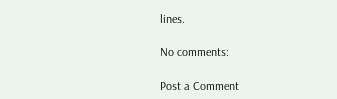lines.

No comments:

Post a Comment